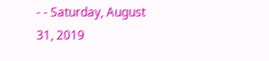- - Saturday, August 31, 2019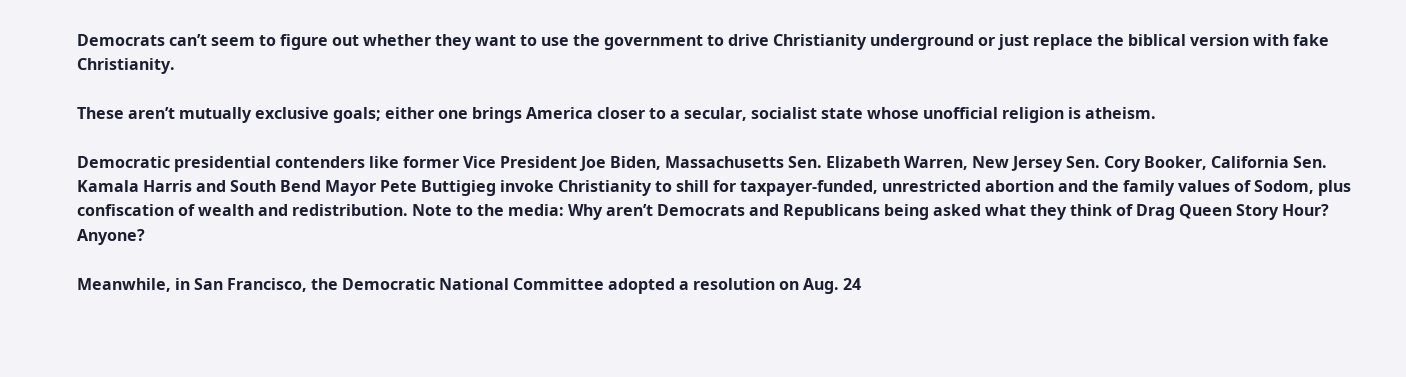Democrats can’t seem to figure out whether they want to use the government to drive Christianity underground or just replace the biblical version with fake Christianity.

These aren’t mutually exclusive goals; either one brings America closer to a secular, socialist state whose unofficial religion is atheism.

Democratic presidential contenders like former Vice President Joe Biden, Massachusetts Sen. Elizabeth Warren, New Jersey Sen. Cory Booker, California Sen. Kamala Harris and South Bend Mayor Pete Buttigieg invoke Christianity to shill for taxpayer-funded, unrestricted abortion and the family values of Sodom, plus confiscation of wealth and redistribution. Note to the media: Why aren’t Democrats and Republicans being asked what they think of Drag Queen Story Hour? Anyone?

Meanwhile, in San Francisco, the Democratic National Committee adopted a resolution on Aug. 24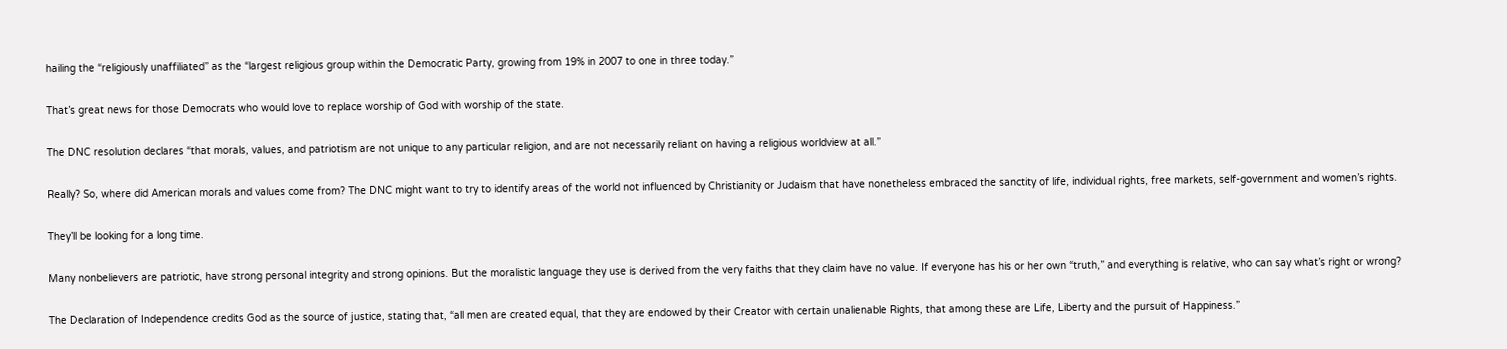hailing the “religiously unaffiliated” as the “largest religious group within the Democratic Party, growing from 19% in 2007 to one in three today.”

That’s great news for those Democrats who would love to replace worship of God with worship of the state.

The DNC resolution declares “that morals, values, and patriotism are not unique to any particular religion, and are not necessarily reliant on having a religious worldview at all.”

Really? So, where did American morals and values come from? The DNC might want to try to identify areas of the world not influenced by Christianity or Judaism that have nonetheless embraced the sanctity of life, individual rights, free markets, self-government and women’s rights.

They’ll be looking for a long time.

Many nonbelievers are patriotic, have strong personal integrity and strong opinions. But the moralistic language they use is derived from the very faiths that they claim have no value. If everyone has his or her own “truth,” and everything is relative, who can say what’s right or wrong?

The Declaration of Independence credits God as the source of justice, stating that, “all men are created equal, that they are endowed by their Creator with certain unalienable Rights, that among these are Life, Liberty and the pursuit of Happiness.”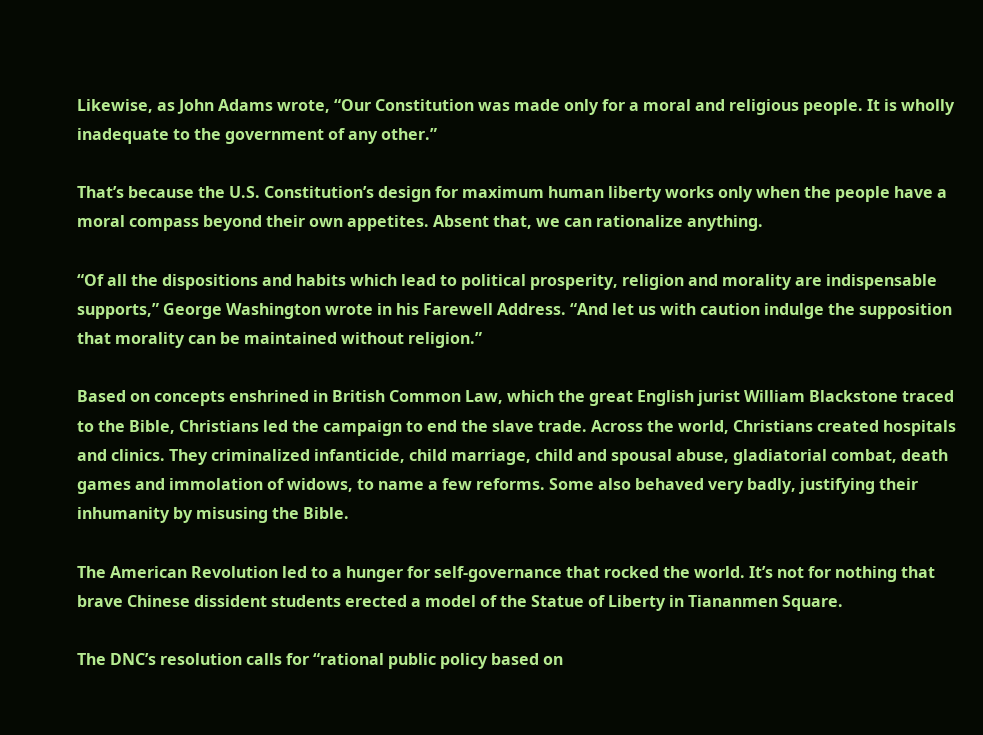Likewise, as John Adams wrote, “Our Constitution was made only for a moral and religious people. It is wholly inadequate to the government of any other.”

That’s because the U.S. Constitution’s design for maximum human liberty works only when the people have a moral compass beyond their own appetites. Absent that, we can rationalize anything.

“Of all the dispositions and habits which lead to political prosperity, religion and morality are indispensable supports,” George Washington wrote in his Farewell Address. “And let us with caution indulge the supposition that morality can be maintained without religion.”

Based on concepts enshrined in British Common Law, which the great English jurist William Blackstone traced to the Bible, Christians led the campaign to end the slave trade. Across the world, Christians created hospitals and clinics. They criminalized infanticide, child marriage, child and spousal abuse, gladiatorial combat, death games and immolation of widows, to name a few reforms. Some also behaved very badly, justifying their inhumanity by misusing the Bible.

The American Revolution led to a hunger for self-governance that rocked the world. It’s not for nothing that brave Chinese dissident students erected a model of the Statue of Liberty in Tiananmen Square.

The DNC’s resolution calls for “rational public policy based on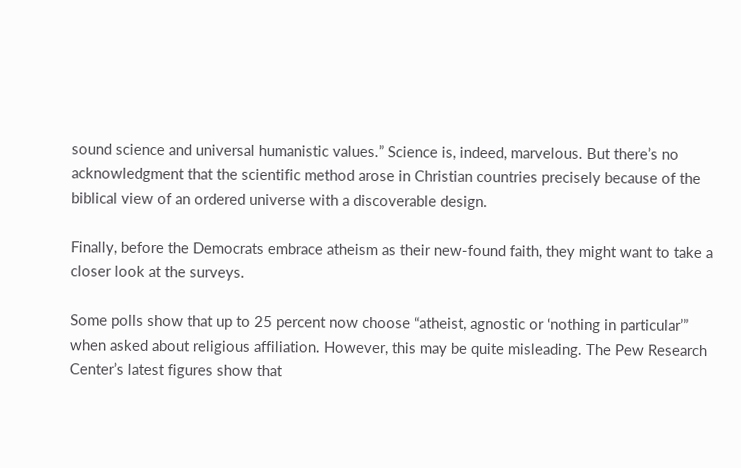sound science and universal humanistic values.” Science is, indeed, marvelous. But there’s no acknowledgment that the scientific method arose in Christian countries precisely because of the biblical view of an ordered universe with a discoverable design.

Finally, before the Democrats embrace atheism as their new-found faith, they might want to take a closer look at the surveys.

Some polls show that up to 25 percent now choose “atheist, agnostic or ‘nothing in particular’” when asked about religious affiliation. However, this may be quite misleading. The Pew Research Center’s latest figures show that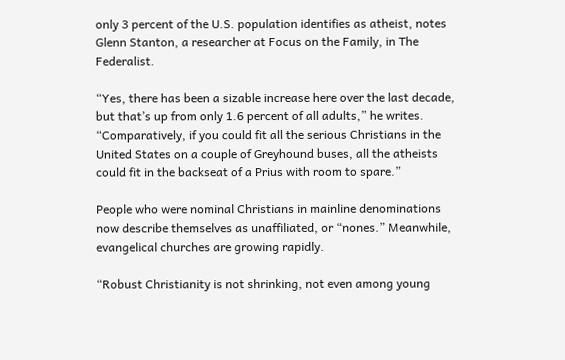only 3 percent of the U.S. population identifies as atheist, notes Glenn Stanton, a researcher at Focus on the Family, in The Federalist.

“Yes, there has been a sizable increase here over the last decade, but that’s up from only 1.6 percent of all adults,” he writes. “Comparatively, if you could fit all the serious Christians in the United States on a couple of Greyhound buses, all the atheists could fit in the backseat of a Prius with room to spare.”

People who were nominal Christians in mainline denominations now describe themselves as unaffiliated, or “nones.” Meanwhile, evangelical churches are growing rapidly.

“Robust Christianity is not shrinking, not even among young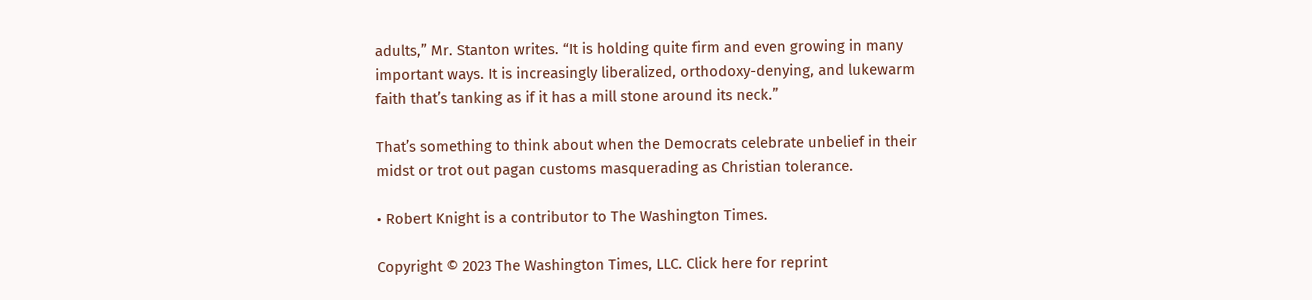adults,” Mr. Stanton writes. “It is holding quite firm and even growing in many important ways. It is increasingly liberalized, orthodoxy-denying, and lukewarm faith that’s tanking as if it has a mill stone around its neck.”

That’s something to think about when the Democrats celebrate unbelief in their midst or trot out pagan customs masquerading as Christian tolerance.

• Robert Knight is a contributor to The Washington Times.

Copyright © 2023 The Washington Times, LLC. Click here for reprint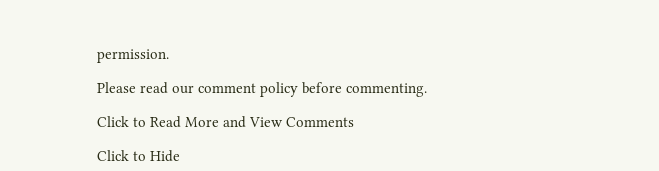permission.

Please read our comment policy before commenting.

Click to Read More and View Comments

Click to Hide